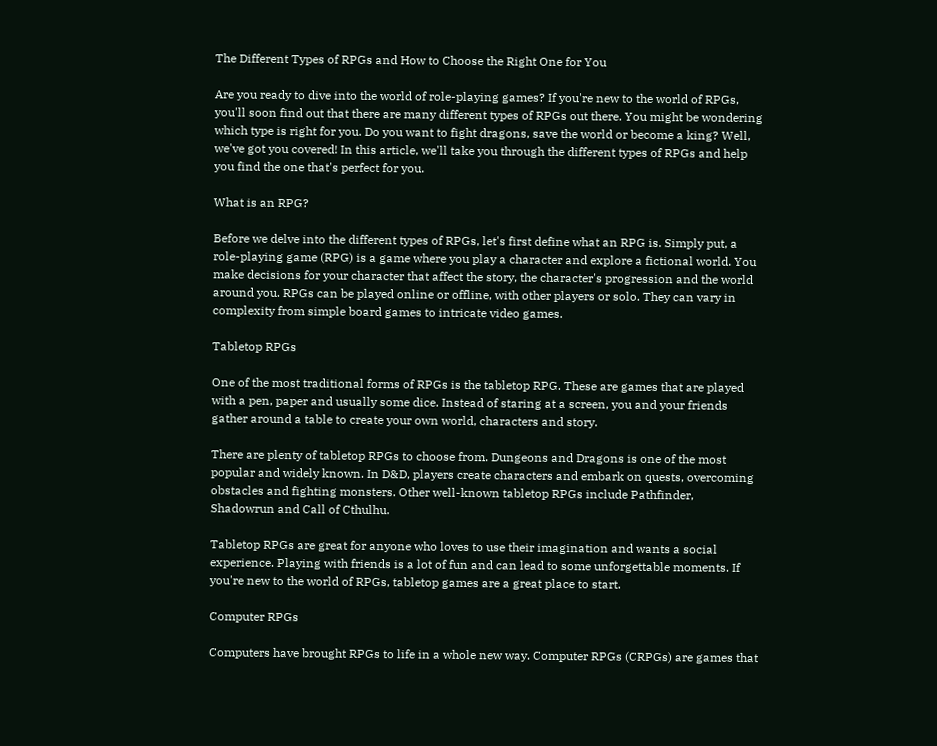The Different Types of RPGs and How to Choose the Right One for You

Are you ready to dive into the world of role-playing games? If you're new to the world of RPGs, you'll soon find out that there are many different types of RPGs out there. You might be wondering which type is right for you. Do you want to fight dragons, save the world or become a king? Well, we've got you covered! In this article, we'll take you through the different types of RPGs and help you find the one that's perfect for you.

What is an RPG?

Before we delve into the different types of RPGs, let's first define what an RPG is. Simply put, a role-playing game (RPG) is a game where you play a character and explore a fictional world. You make decisions for your character that affect the story, the character's progression and the world around you. RPGs can be played online or offline, with other players or solo. They can vary in complexity from simple board games to intricate video games.

Tabletop RPGs

One of the most traditional forms of RPGs is the tabletop RPG. These are games that are played with a pen, paper and usually some dice. Instead of staring at a screen, you and your friends gather around a table to create your own world, characters and story.

There are plenty of tabletop RPGs to choose from. Dungeons and Dragons is one of the most popular and widely known. In D&D, players create characters and embark on quests, overcoming obstacles and fighting monsters. Other well-known tabletop RPGs include Pathfinder, Shadowrun and Call of Cthulhu.

Tabletop RPGs are great for anyone who loves to use their imagination and wants a social experience. Playing with friends is a lot of fun and can lead to some unforgettable moments. If you're new to the world of RPGs, tabletop games are a great place to start.

Computer RPGs

Computers have brought RPGs to life in a whole new way. Computer RPGs (CRPGs) are games that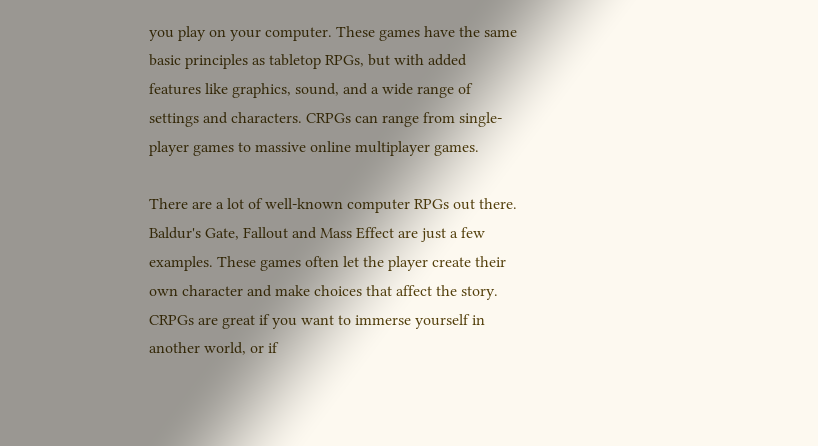you play on your computer. These games have the same basic principles as tabletop RPGs, but with added features like graphics, sound, and a wide range of settings and characters. CRPGs can range from single-player games to massive online multiplayer games.

There are a lot of well-known computer RPGs out there. Baldur's Gate, Fallout and Mass Effect are just a few examples. These games often let the player create their own character and make choices that affect the story. CRPGs are great if you want to immerse yourself in another world, or if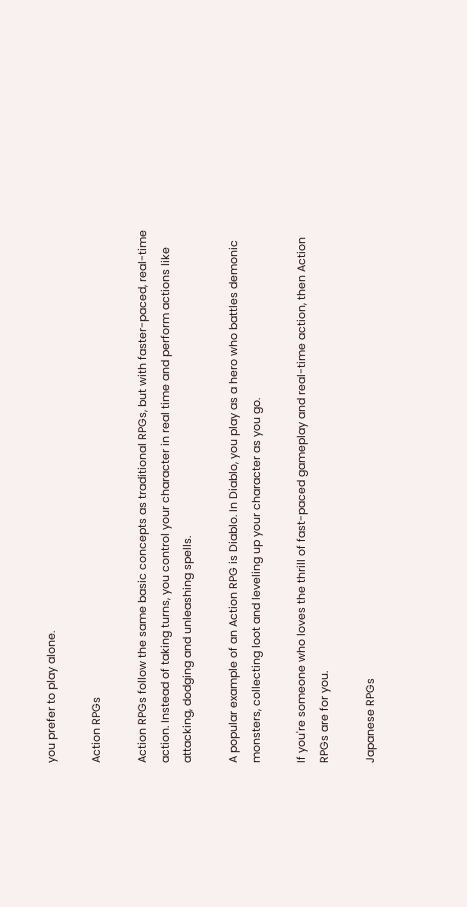you prefer to play alone.

Action RPGs

Action RPGs follow the same basic concepts as traditional RPGs, but with faster-paced, real-time action. Instead of taking turns, you control your character in real time and perform actions like attacking, dodging and unleashing spells.

A popular example of an Action RPG is Diablo. In Diablo, you play as a hero who battles demonic monsters, collecting loot and leveling up your character as you go.

If you're someone who loves the thrill of fast-paced gameplay and real-time action, then Action RPGs are for you.

Japanese RPGs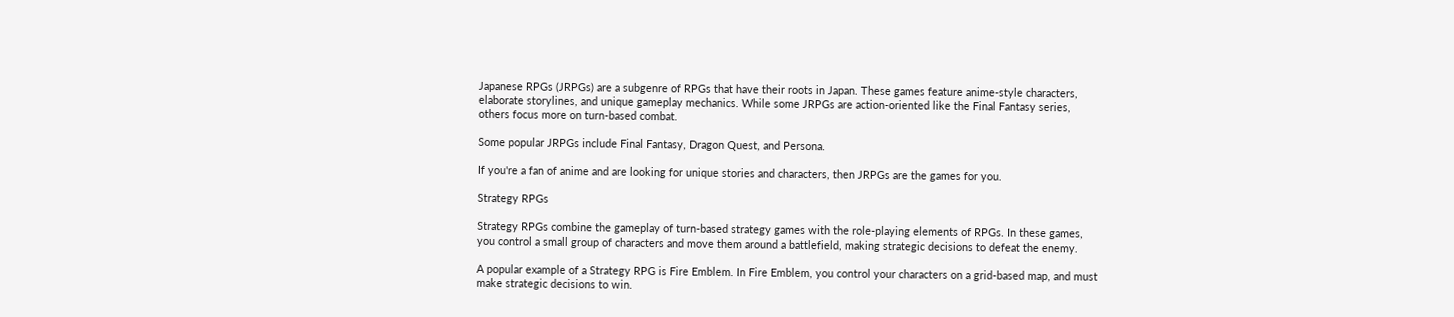Japanese RPGs (JRPGs) are a subgenre of RPGs that have their roots in Japan. These games feature anime-style characters, elaborate storylines, and unique gameplay mechanics. While some JRPGs are action-oriented like the Final Fantasy series, others focus more on turn-based combat.

Some popular JRPGs include Final Fantasy, Dragon Quest, and Persona.

If you're a fan of anime and are looking for unique stories and characters, then JRPGs are the games for you.

Strategy RPGs

Strategy RPGs combine the gameplay of turn-based strategy games with the role-playing elements of RPGs. In these games, you control a small group of characters and move them around a battlefield, making strategic decisions to defeat the enemy.

A popular example of a Strategy RPG is Fire Emblem. In Fire Emblem, you control your characters on a grid-based map, and must make strategic decisions to win.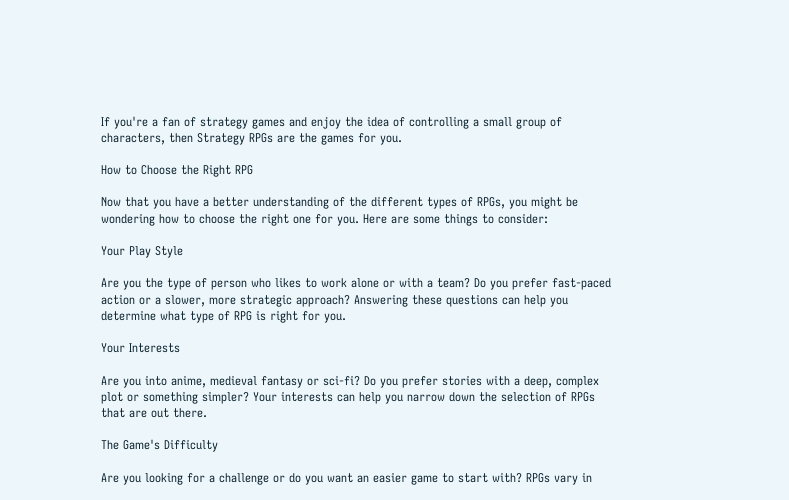If you're a fan of strategy games and enjoy the idea of controlling a small group of characters, then Strategy RPGs are the games for you.

How to Choose the Right RPG

Now that you have a better understanding of the different types of RPGs, you might be wondering how to choose the right one for you. Here are some things to consider:

Your Play Style

Are you the type of person who likes to work alone or with a team? Do you prefer fast-paced action or a slower, more strategic approach? Answering these questions can help you determine what type of RPG is right for you.

Your Interests

Are you into anime, medieval fantasy or sci-fi? Do you prefer stories with a deep, complex plot or something simpler? Your interests can help you narrow down the selection of RPGs that are out there.

The Game's Difficulty

Are you looking for a challenge or do you want an easier game to start with? RPGs vary in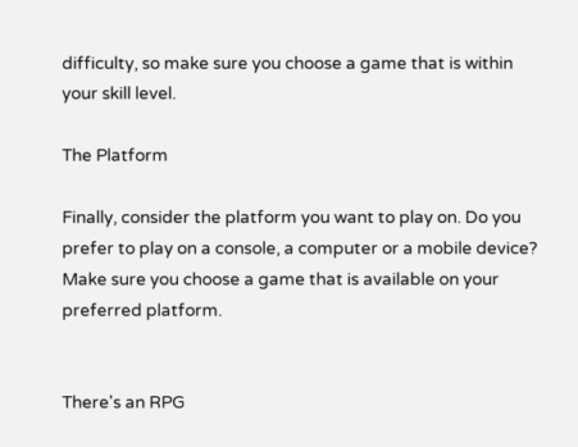difficulty, so make sure you choose a game that is within your skill level.

The Platform

Finally, consider the platform you want to play on. Do you prefer to play on a console, a computer or a mobile device? Make sure you choose a game that is available on your preferred platform.


There's an RPG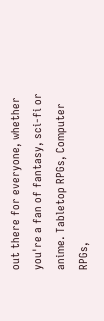out there for everyone, whether you're a fan of fantasy, sci-fi or anime. Tabletop RPGs, Computer RPGs,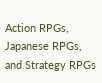Action RPGs, Japanese RPGs, and Strategy RPGs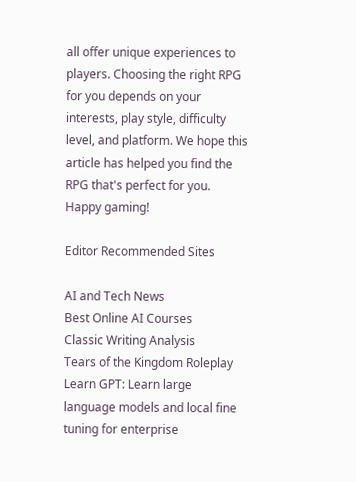all offer unique experiences to players. Choosing the right RPG for you depends on your interests, play style, difficulty level, and platform. We hope this article has helped you find the RPG that's perfect for you. Happy gaming!

Editor Recommended Sites

AI and Tech News
Best Online AI Courses
Classic Writing Analysis
Tears of the Kingdom Roleplay
Learn GPT: Learn large language models and local fine tuning for enterprise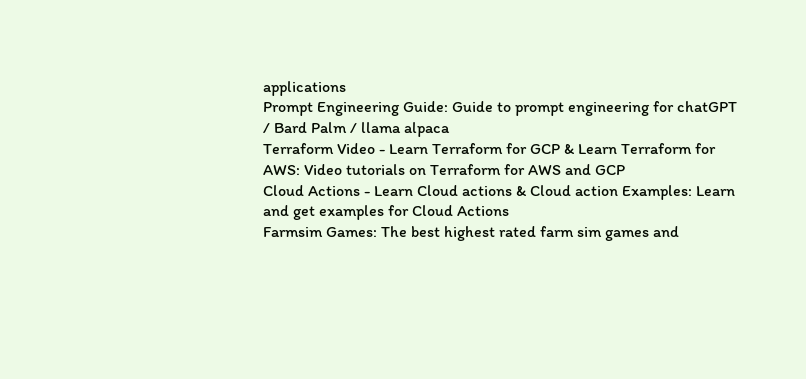applications
Prompt Engineering Guide: Guide to prompt engineering for chatGPT / Bard Palm / llama alpaca
Terraform Video - Learn Terraform for GCP & Learn Terraform for AWS: Video tutorials on Terraform for AWS and GCP
Cloud Actions - Learn Cloud actions & Cloud action Examples: Learn and get examples for Cloud Actions
Farmsim Games: The best highest rated farm sim games and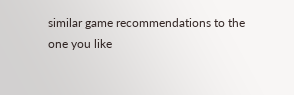similar game recommendations to the one you like